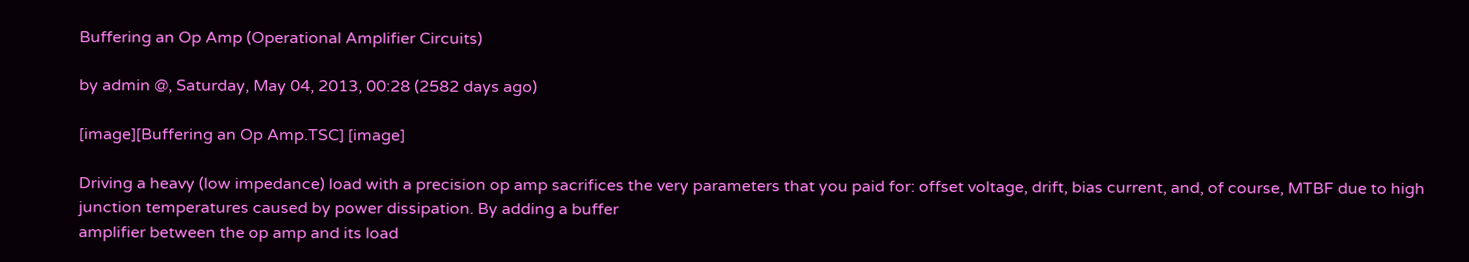Buffering an Op Amp (Operational Amplifier Circuits)

by admin @, Saturday, May 04, 2013, 00:28 (2582 days ago)

[image][Buffering an Op Amp.TSC] [image]

Driving a heavy (low impedance) load with a precision op amp sacrifices the very parameters that you paid for: offset voltage, drift, bias current, and, of course, MTBF due to high junction temperatures caused by power dissipation. By adding a buffer
amplifier between the op amp and its load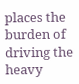places the burden of driving the heavy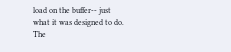load on the buffer-- just what it was designed to do. The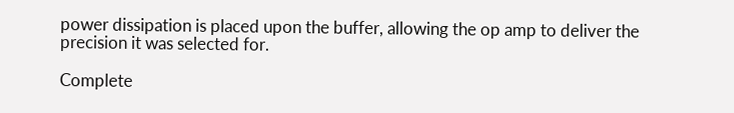power dissipation is placed upon the buffer, allowing the op amp to deliver the precision it was selected for.

Complete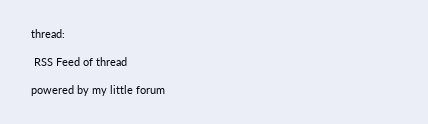thread:

 RSS Feed of thread

powered by my little forum